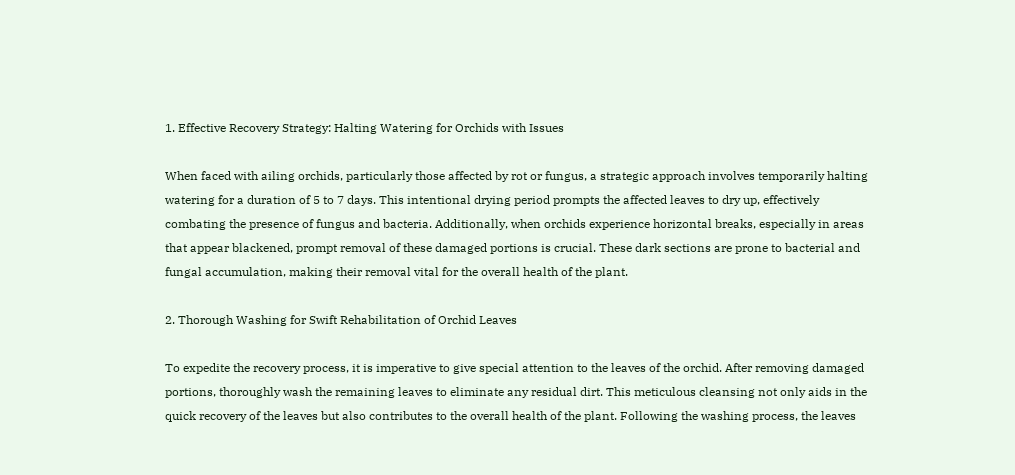1. Effective Recovery Strategy: Halting Watering for Orchids with Issues

When faced with ailing orchids, particularly those affected by rot or fungus, a strategic approach involves temporarily halting watering for a duration of 5 to 7 days. This intentional drying period prompts the affected leaves to dry up, effectively combating the presence of fungus and bacteria. Additionally, when orchids experience horizontal breaks, especially in areas that appear blackened, prompt removal of these damaged portions is crucial. These dark sections are prone to bacterial and fungal accumulation, making their removal vital for the overall health of the plant.

2. Thorough Washing for Swift Rehabilitation of Orchid Leaves

To expedite the recovery process, it is imperative to give special attention to the leaves of the orchid. After removing damaged portions, thoroughly wash the remaining leaves to eliminate any residual dirt. This meticulous cleansing not only aids in the quick recovery of the leaves but also contributes to the overall health of the plant. Following the washing process, the leaves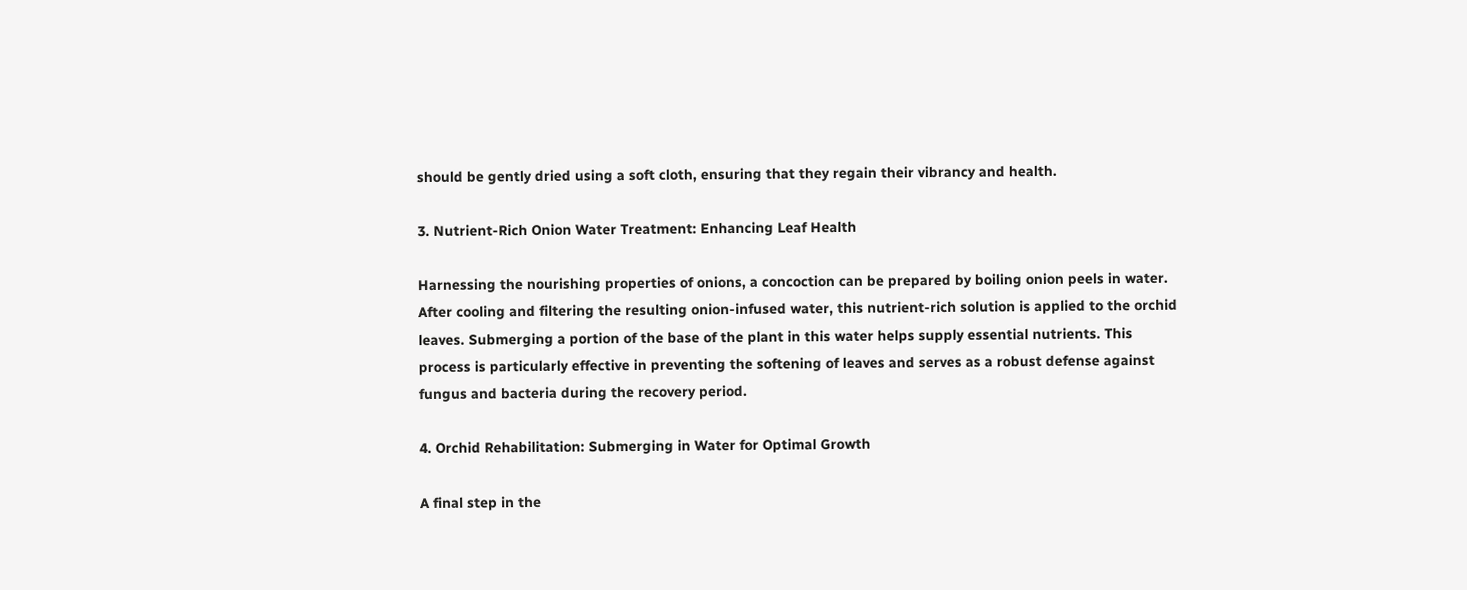should be gently dried using a soft cloth, ensuring that they regain their vibrancy and health.

3. Nutrient-Rich Onion Water Treatment: Enhancing Leaf Health

Harnessing the nourishing properties of onions, a concoction can be prepared by boiling onion peels in water. After cooling and filtering the resulting onion-infused water, this nutrient-rich solution is applied to the orchid leaves. Submerging a portion of the base of the plant in this water helps supply essential nutrients. This process is particularly effective in preventing the softening of leaves and serves as a robust defense against fungus and bacteria during the recovery period.

4. Orchid Rehabilitation: Submerging in Water for Optimal Growth

A final step in the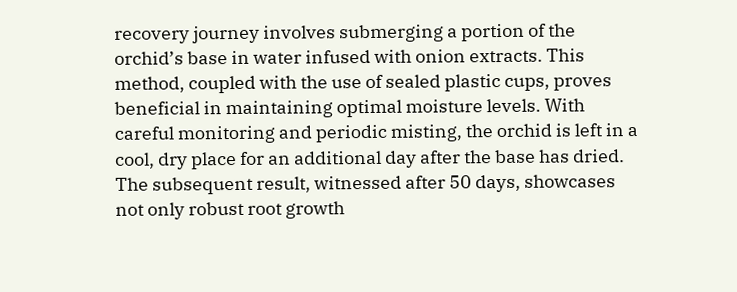recovery journey involves submerging a portion of the orchid’s base in water infused with onion extracts. This method, coupled with the use of sealed plastic cups, proves beneficial in maintaining optimal moisture levels. With careful monitoring and periodic misting, the orchid is left in a cool, dry place for an additional day after the base has dried. The subsequent result, witnessed after 50 days, showcases not only robust root growth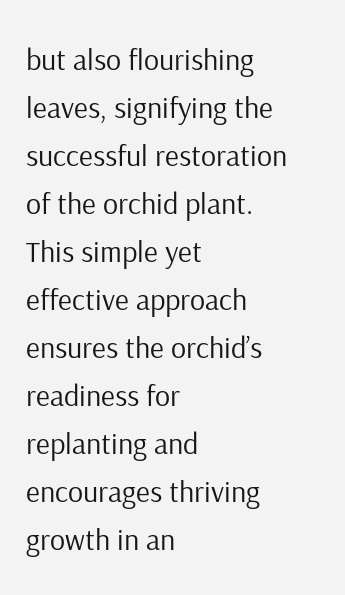but also flourishing leaves, signifying the successful restoration of the orchid plant. This simple yet effective approach ensures the orchid’s readiness for replanting and encourages thriving growth in an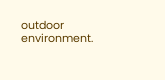outdoor environment.